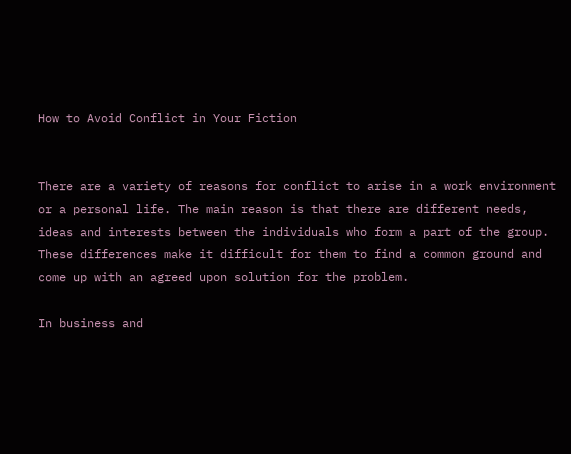How to Avoid Conflict in Your Fiction


There are a variety of reasons for conflict to arise in a work environment or a personal life. The main reason is that there are different needs, ideas and interests between the individuals who form a part of the group. These differences make it difficult for them to find a common ground and come up with an agreed upon solution for the problem.

In business and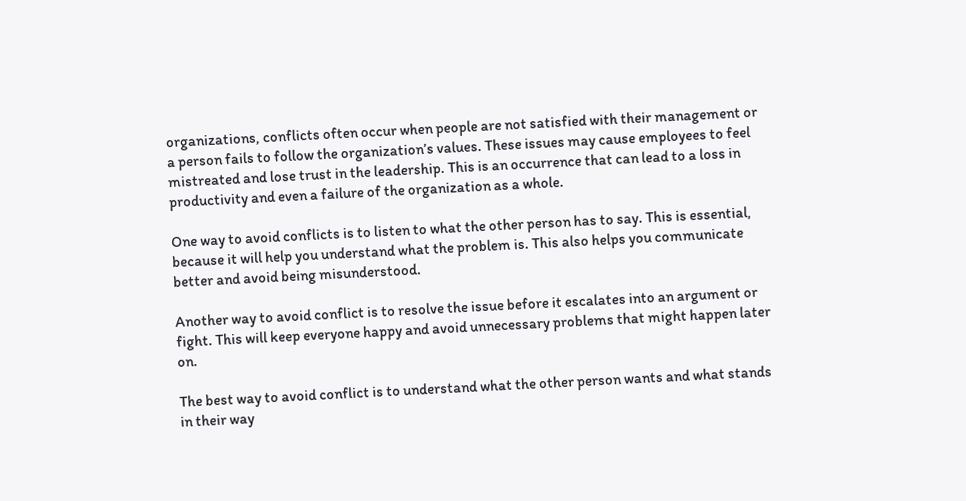organizations, conflicts often occur when people are not satisfied with their management or a person fails to follow the organization’s values. These issues may cause employees to feel mistreated and lose trust in the leadership. This is an occurrence that can lead to a loss in productivity and even a failure of the organization as a whole.

One way to avoid conflicts is to listen to what the other person has to say. This is essential, because it will help you understand what the problem is. This also helps you communicate better and avoid being misunderstood.

Another way to avoid conflict is to resolve the issue before it escalates into an argument or fight. This will keep everyone happy and avoid unnecessary problems that might happen later on.

The best way to avoid conflict is to understand what the other person wants and what stands in their way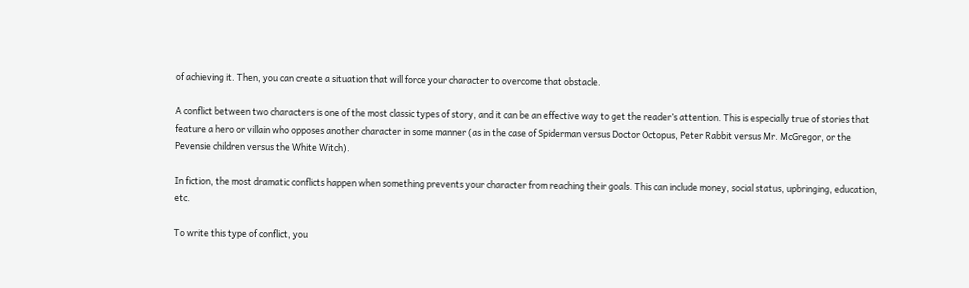of achieving it. Then, you can create a situation that will force your character to overcome that obstacle.

A conflict between two characters is one of the most classic types of story, and it can be an effective way to get the reader’s attention. This is especially true of stories that feature a hero or villain who opposes another character in some manner (as in the case of Spiderman versus Doctor Octopus, Peter Rabbit versus Mr. McGregor, or the Pevensie children versus the White Witch).

In fiction, the most dramatic conflicts happen when something prevents your character from reaching their goals. This can include money, social status, upbringing, education, etc.

To write this type of conflict, you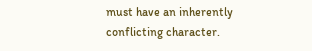must have an inherently conflicting character.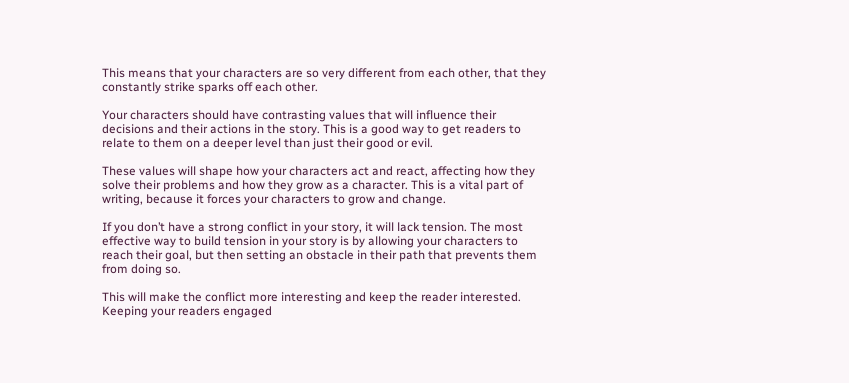This means that your characters are so very different from each other, that they constantly strike sparks off each other.

Your characters should have contrasting values that will influence their decisions and their actions in the story. This is a good way to get readers to relate to them on a deeper level than just their good or evil.

These values will shape how your characters act and react, affecting how they solve their problems and how they grow as a character. This is a vital part of writing, because it forces your characters to grow and change.

If you don’t have a strong conflict in your story, it will lack tension. The most effective way to build tension in your story is by allowing your characters to reach their goal, but then setting an obstacle in their path that prevents them from doing so.

This will make the conflict more interesting and keep the reader interested. Keeping your readers engaged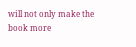will not only make the book more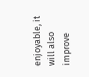enjoyable, it will also improve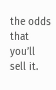the odds that you’ll sell it.